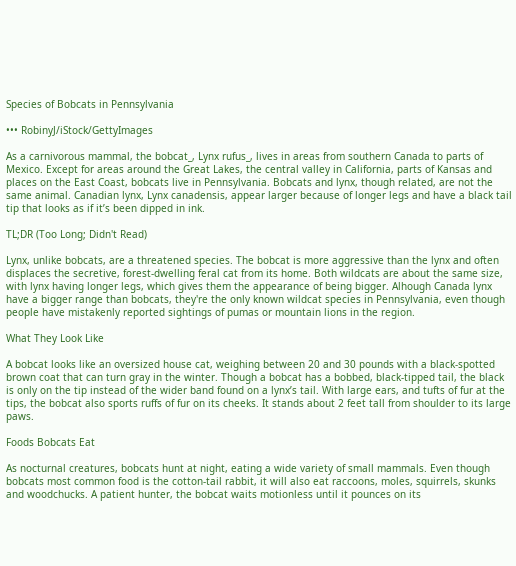Species of Bobcats in Pennsylvania

••• RobinyJ/iStock/GettyImages

As a carnivorous mammal, the bobcat_, Lynx rufus_, lives in areas from southern Canada to parts of Mexico. Except for areas around the Great Lakes, the central valley in California, parts of Kansas and places on the East Coast, bobcats live in Pennsylvania. Bobcats and lynx, though related, are not the same animal. Canadian lynx, Lynx canadensis, appear larger because of longer legs and have a black tail tip that looks as if it’s been dipped in ink.

TL;DR (Too Long; Didn't Read)

Lynx, unlike bobcats, are a threatened species. The bobcat is more aggressive than the lynx and often displaces the secretive, forest-dwelling feral cat from its home. Both wildcats are about the same size, with lynx having longer legs, which gives them the appearance of being bigger. Alhough Canada lynx have a bigger range than bobcats, they're the only known wildcat species in Pennsylvania, even though people have mistakenly reported sightings of pumas or mountain lions in the region.

What They Look Like

A bobcat looks like an oversized house cat, weighing between 20 and 30 pounds with a black-spotted brown coat that can turn gray in the winter. Though a bobcat has a bobbed, black-tipped tail, the black is only on the tip instead of the wider band found on a lynx’s tail. With large ears, and tufts of fur at the tips, the bobcat also sports ruffs of fur on its cheeks. It stands about 2 feet tall from shoulder to its large paws.

Foods Bobcats Eat

As nocturnal creatures, bobcats hunt at night, eating a wide variety of small mammals. Even though bobcats most common food is the cotton-tail rabbit, it will also eat raccoons, moles, squirrels, skunks and woodchucks. A patient hunter, the bobcat waits motionless until it pounces on its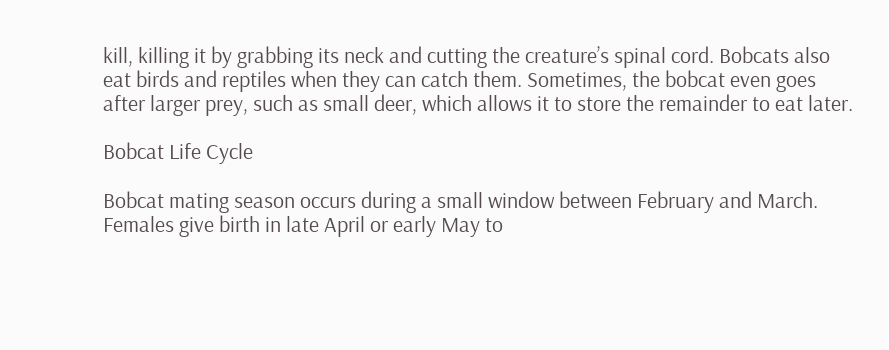kill, killing it by grabbing its neck and cutting the creature’s spinal cord. Bobcats also eat birds and reptiles when they can catch them. Sometimes, the bobcat even goes after larger prey, such as small deer, which allows it to store the remainder to eat later.

Bobcat Life Cycle

Bobcat mating season occurs during a small window between February and March. Females give birth in late April or early May to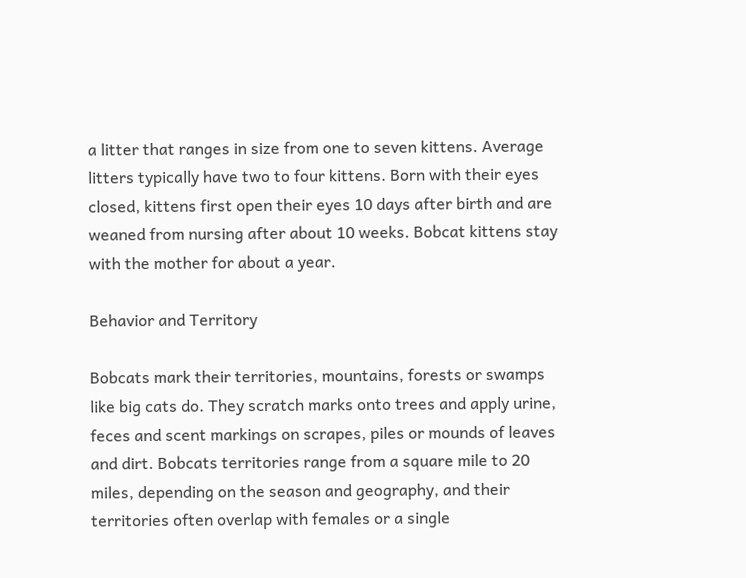a litter that ranges in size from one to seven kittens. Average litters typically have two to four kittens. Born with their eyes closed, kittens first open their eyes 10 days after birth and are weaned from nursing after about 10 weeks. Bobcat kittens stay with the mother for about a year.

Behavior and Territory

Bobcats mark their territories, mountains, forests or swamps like big cats do. They scratch marks onto trees and apply urine, feces and scent markings on scrapes, piles or mounds of leaves and dirt. Bobcats territories range from a square mile to 20 miles, depending on the season and geography, and their territories often overlap with females or a single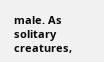male. As solitary creatures,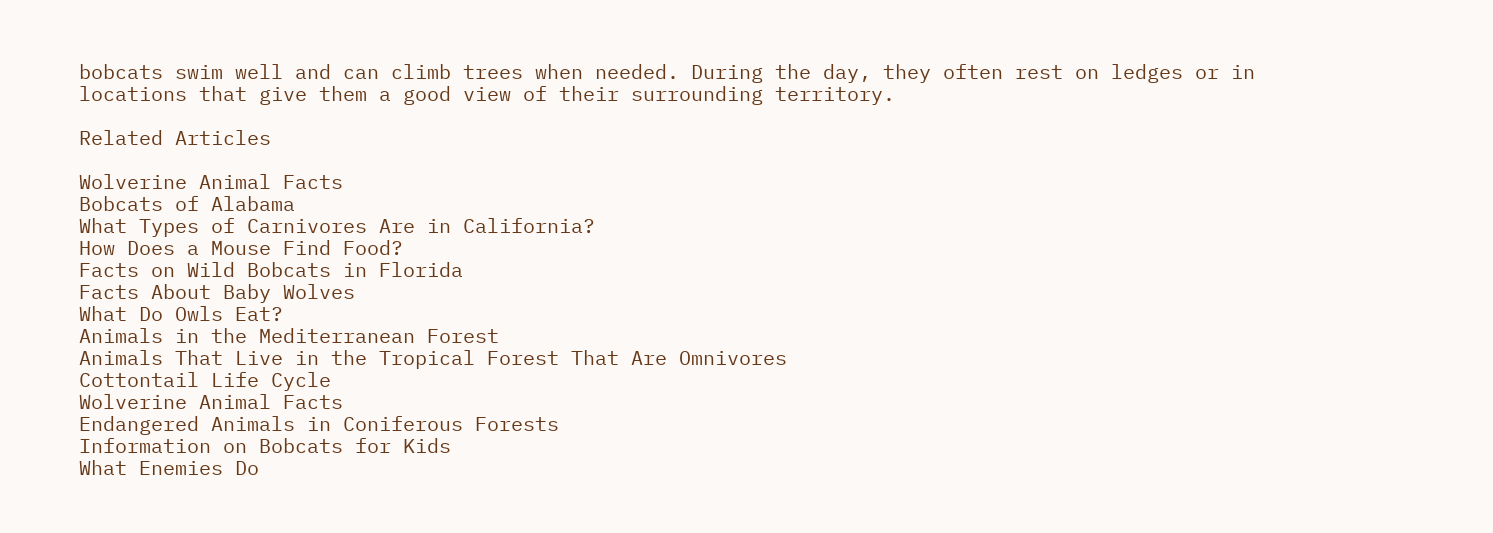bobcats swim well and can climb trees when needed. During the day, they often rest on ledges or in locations that give them a good view of their surrounding territory.

Related Articles

Wolverine Animal Facts
Bobcats of Alabama
What Types of Carnivores Are in California?
How Does a Mouse Find Food?
Facts on Wild Bobcats in Florida
Facts About Baby Wolves
What Do Owls Eat?
Animals in the Mediterranean Forest
Animals That Live in the Tropical Forest That Are Omnivores
Cottontail Life Cycle
Wolverine Animal Facts
Endangered Animals in Coniferous Forests
Information on Bobcats for Kids
What Enemies Do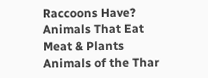Raccoons Have?
Animals That Eat Meat & Plants
Animals of the Thar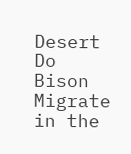Desert
Do Bison Migrate in the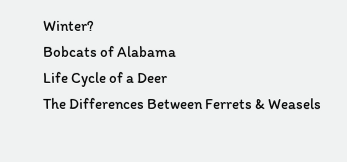Winter?
Bobcats of Alabama
Life Cycle of a Deer
The Differences Between Ferrets & Weasels